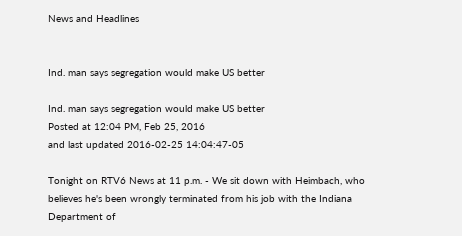News and Headlines


Ind. man says segregation would make US better

Ind. man says segregation would make US better
Posted at 12:04 PM, Feb 25, 2016
and last updated 2016-02-25 14:04:47-05

Tonight on RTV6 News at 11 p.m. - We sit down with Heimbach, who believes he's been wrongly terminated from his job with the Indiana Department of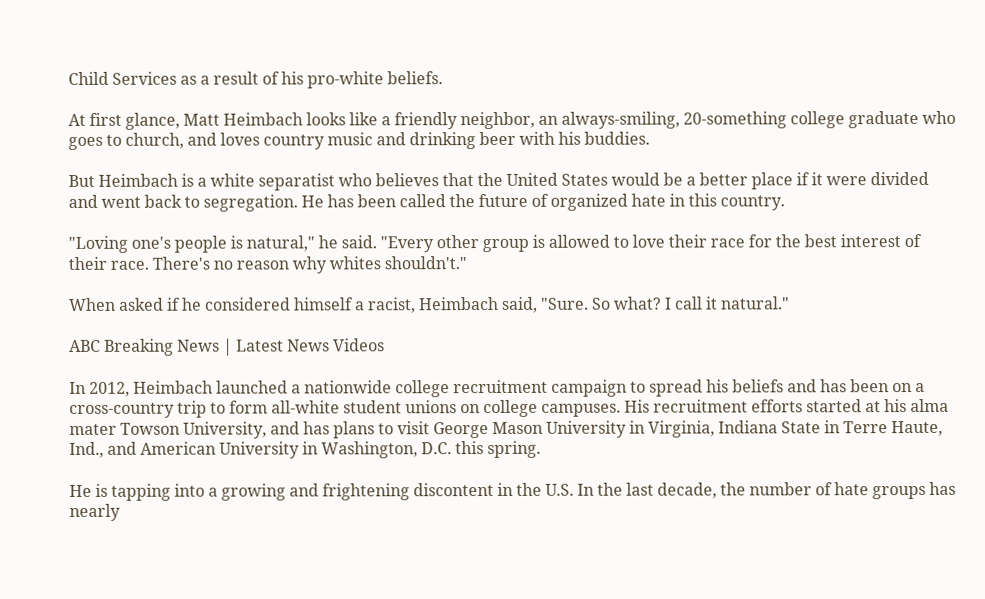Child Services as a result of his pro-white beliefs.

At first glance, Matt Heimbach looks like a friendly neighbor, an always-smiling, 20-something college graduate who goes to church, and loves country music and drinking beer with his buddies.

But Heimbach is a white separatist who believes that the United States would be a better place if it were divided and went back to segregation. He has been called the future of organized hate in this country.

"Loving one's people is natural," he said. "Every other group is allowed to love their race for the best interest of their race. There's no reason why whites shouldn't."

When asked if he considered himself a racist, Heimbach said, "Sure. So what? I call it natural."

ABC Breaking News | Latest News Videos

In 2012, Heimbach launched a nationwide college recruitment campaign to spread his beliefs and has been on a cross-country trip to form all-white student unions on college campuses. His recruitment efforts started at his alma mater Towson University, and has plans to visit George Mason University in Virginia, Indiana State in Terre Haute, Ind., and American University in Washington, D.C. this spring.

He is tapping into a growing and frightening discontent in the U.S. In the last decade, the number of hate groups has nearly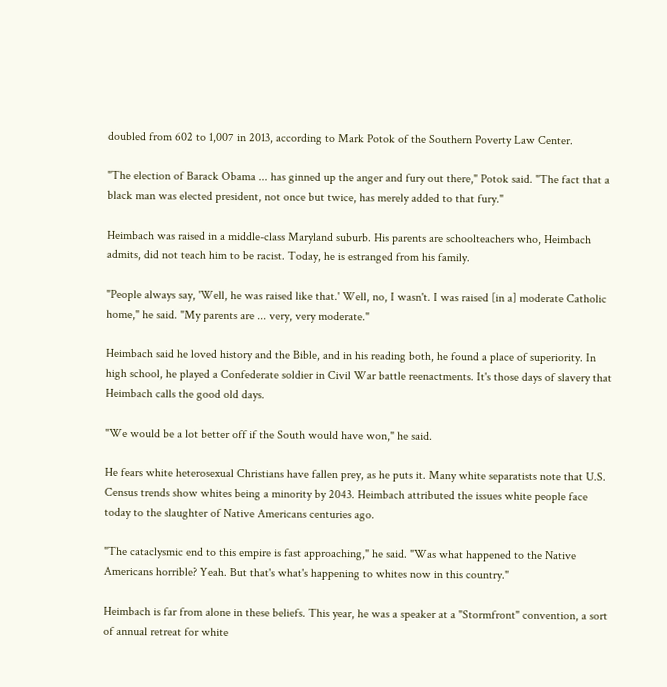doubled from 602 to 1,007 in 2013, according to Mark Potok of the Southern Poverty Law Center.

"The election of Barack Obama ... has ginned up the anger and fury out there," Potok said. "The fact that a black man was elected president, not once but twice, has merely added to that fury."

Heimbach was raised in a middle-class Maryland suburb. His parents are schoolteachers who, Heimbach admits, did not teach him to be racist. Today, he is estranged from his family.

"People always say, 'Well, he was raised like that.' Well, no, I wasn't. I was raised [in a] moderate Catholic home," he said. "My parents are ... very, very moderate."

Heimbach said he loved history and the Bible, and in his reading both, he found a place of superiority. In high school, he played a Confederate soldier in Civil War battle reenactments. It's those days of slavery that Heimbach calls the good old days.

"We would be a lot better off if the South would have won," he said.

He fears white heterosexual Christians have fallen prey, as he puts it. Many white separatists note that U.S. Census trends show whites being a minority by 2043. Heimbach attributed the issues white people face today to the slaughter of Native Americans centuries ago.

"The cataclysmic end to this empire is fast approaching," he said. "Was what happened to the Native Americans horrible? Yeah. But that's what's happening to whites now in this country."

Heimbach is far from alone in these beliefs. This year, he was a speaker at a "Stormfront" convention, a sort of annual retreat for white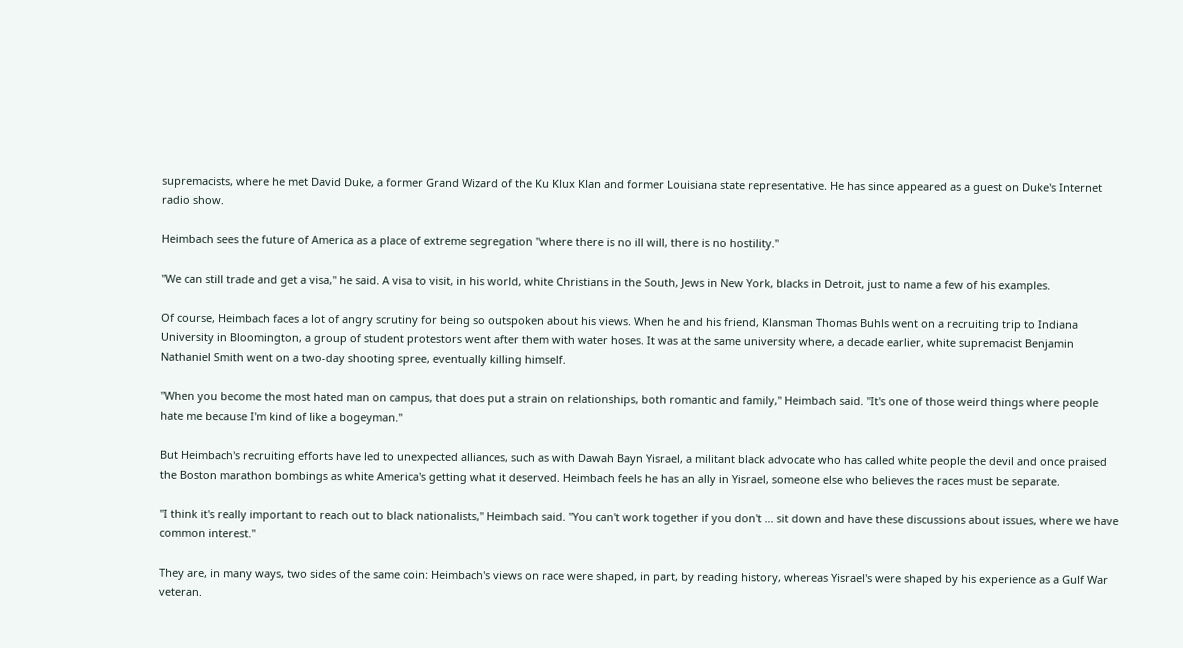supremacists, where he met David Duke, a former Grand Wizard of the Ku Klux Klan and former Louisiana state representative. He has since appeared as a guest on Duke's Internet radio show.

Heimbach sees the future of America as a place of extreme segregation "where there is no ill will, there is no hostility."

"We can still trade and get a visa," he said. A visa to visit, in his world, white Christians in the South, Jews in New York, blacks in Detroit, just to name a few of his examples.

Of course, Heimbach faces a lot of angry scrutiny for being so outspoken about his views. When he and his friend, Klansman Thomas Buhls went on a recruiting trip to Indiana University in Bloomington, a group of student protestors went after them with water hoses. It was at the same university where, a decade earlier, white supremacist Benjamin Nathaniel Smith went on a two-day shooting spree, eventually killing himself.

"When you become the most hated man on campus, that does put a strain on relationships, both romantic and family," Heimbach said. "It's one of those weird things where people hate me because I'm kind of like a bogeyman."

But Heimbach's recruiting efforts have led to unexpected alliances, such as with Dawah Bayn Yisrael, a militant black advocate who has called white people the devil and once praised the Boston marathon bombings as white America's getting what it deserved. Heimbach feels he has an ally in Yisrael, someone else who believes the races must be separate.

"I think it's really important to reach out to black nationalists," Heimbach said. "You can't work together if you don't ... sit down and have these discussions about issues, where we have common interest."

They are, in many ways, two sides of the same coin: Heimbach's views on race were shaped, in part, by reading history, whereas Yisrael's were shaped by his experience as a Gulf War veteran.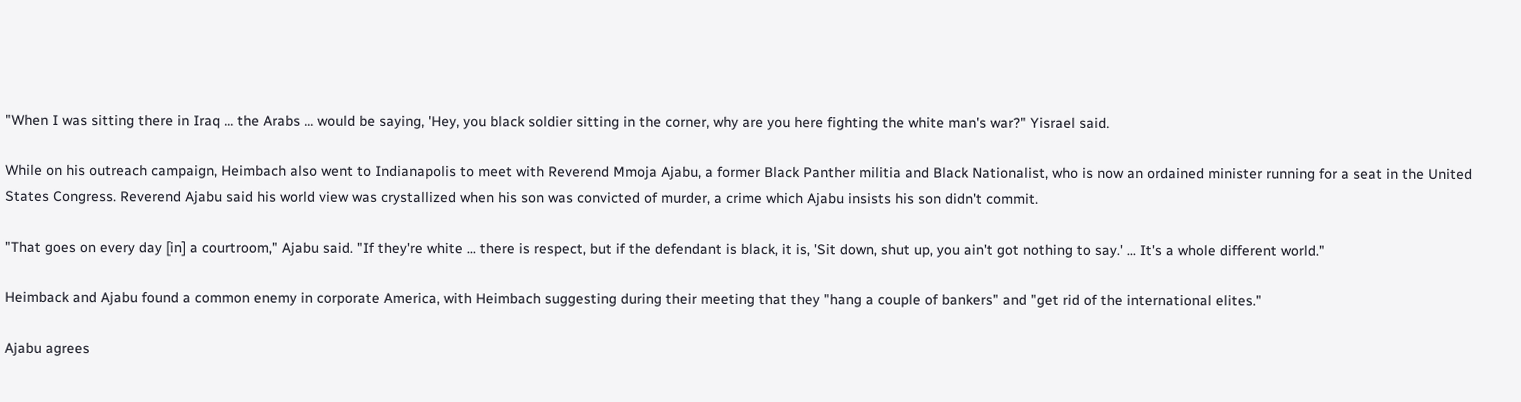"When I was sitting there in Iraq ... the Arabs ... would be saying, 'Hey, you black soldier sitting in the corner, why are you here fighting the white man's war?" Yisrael said.

While on his outreach campaign, Heimbach also went to Indianapolis to meet with Reverend Mmoja Ajabu, a former Black Panther militia and Black Nationalist, who is now an ordained minister running for a seat in the United States Congress. Reverend Ajabu said his world view was crystallized when his son was convicted of murder, a crime which Ajabu insists his son didn't commit.

"That goes on every day [in] a courtroom," Ajabu said. "If they're white ... there is respect, but if the defendant is black, it is, 'Sit down, shut up, you ain't got nothing to say.' ... It's a whole different world."

Heimback and Ajabu found a common enemy in corporate America, with Heimbach suggesting during their meeting that they "hang a couple of bankers" and "get rid of the international elites."

Ajabu agrees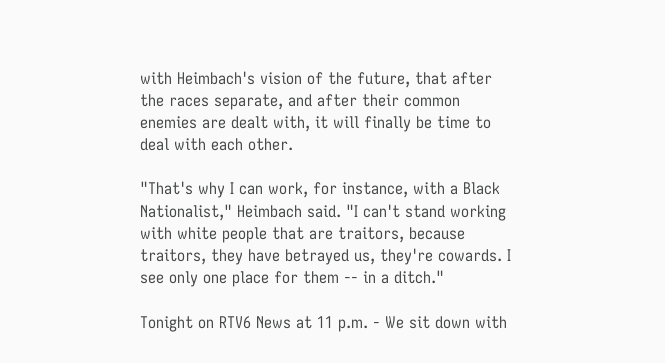with Heimbach's vision of the future, that after the races separate, and after their common enemies are dealt with, it will finally be time to deal with each other.

"That's why I can work, for instance, with a Black Nationalist," Heimbach said. "I can't stand working with white people that are traitors, because traitors, they have betrayed us, they're cowards. I see only one place for them -- in a ditch."

Tonight on RTV6 News at 11 p.m. - We sit down with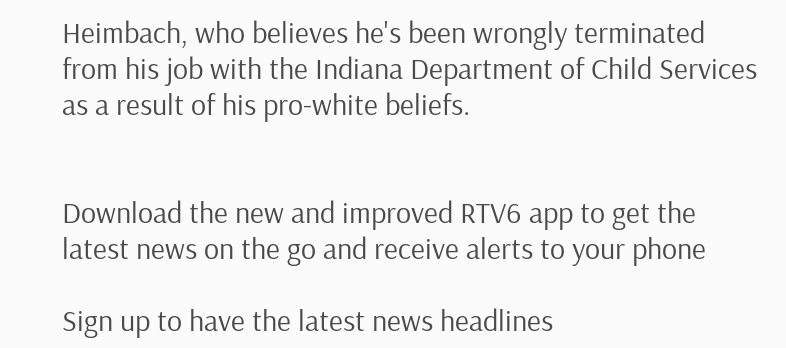Heimbach, who believes he's been wrongly terminated from his job with the Indiana Department of Child Services as a result of his pro-white beliefs.


Download the new and improved RTV6 app to get the latest news on the go and receive alerts to your phone

Sign up to have the latest news headlines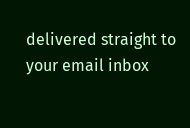delivered straight to your email inbox